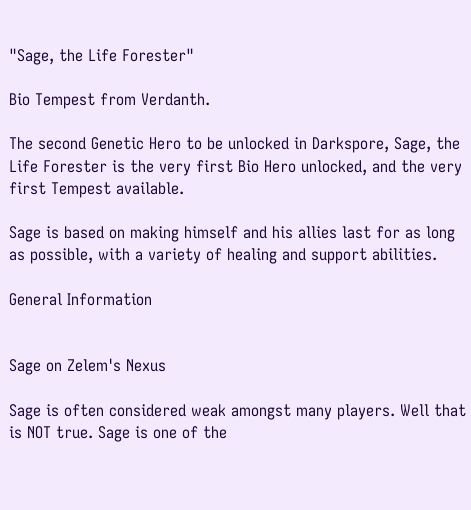"Sage, the Life Forester"

Bio Tempest from Verdanth.

The second Genetic Hero to be unlocked in Darkspore, Sage, the Life Forester is the very first Bio Hero unlocked, and the very first Tempest available.

Sage is based on making himself and his allies last for as long as possible, with a variety of healing and support abilities.

General Information


Sage on Zelem's Nexus

Sage is often considered weak amongst many players. Well that is NOT true. Sage is one of the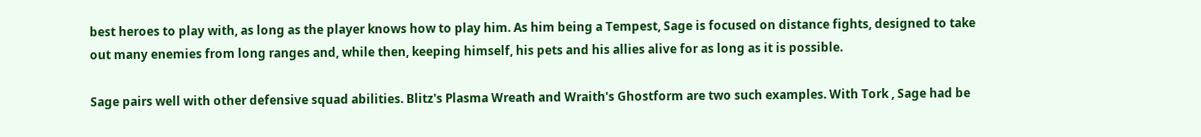best heroes to play with, as long as the player knows how to play him. As him being a Tempest, Sage is focused on distance fights, designed to take out many enemies from long ranges and, while then, keeping himself, his pets and his allies alive for as long as it is possible.

Sage pairs well with other defensive squad abilities. Blitz's Plasma Wreath and Wraith's Ghostform are two such examples. With Tork , Sage had be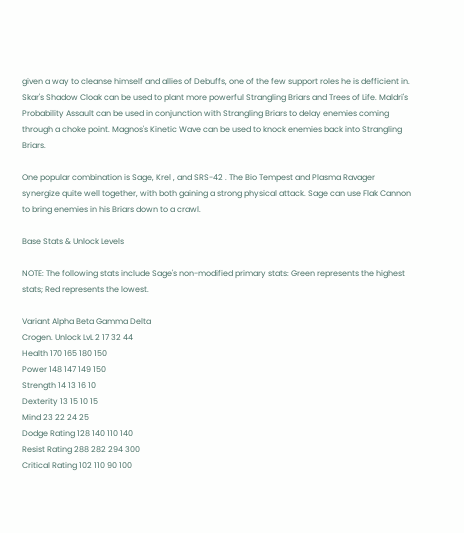given a way to cleanse himself and allies of Debuffs, one of the few support roles he is defficient in. Skar's Shadow Cloak can be used to plant more powerful Strangling Briars and Trees of Life. Maldri's Probability Assault can be used in conjunction with Strangling Briars to delay enemies coming through a choke point. Magnos's Kinetic Wave can be used to knock enemies back into Strangling Briars.

One popular combination is Sage, Krel , and SRS-42 . The Bio Tempest and Plasma Ravager synergize quite well together, with both gaining a strong physical attack. Sage can use Flak Cannon to bring enemies in his Briars down to a crawl.

Base Stats & Unlock Levels

NOTE: The following stats include Sage's non-modified primary stats: Green represents the highest stats; Red represents the lowest.

Variant Alpha Beta Gamma Delta
Crogen. Unlock LvL 2 17 32 44
Health 170 165 180 150
Power 148 147 149 150
Strength 14 13 16 10
Dexterity 13 15 10 15
Mind 23 22 24 25
Dodge Rating 128 140 110 140
Resist Rating 288 282 294 300
Critical Rating 102 110 90 100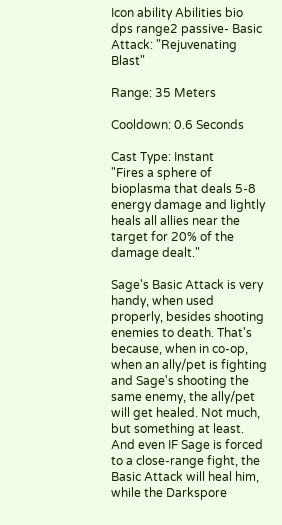Icon ability Abilities bio dps range2 passive- Basic Attack: "Rejuvenating Blast"

Range: 35 Meters

Cooldown: 0.6 Seconds

Cast Type: Instant
"Fires a sphere of bioplasma that deals 5-8 energy damage and lightly heals all allies near the target for 20% of the damage dealt."

Sage's Basic Attack is very handy, when used properly, besides shooting enemies to death. That's because, when in co-op, when an ally/pet is fighting and Sage's shooting the same enemy, the ally/pet will get healed. Not much, but something at least. And even IF Sage is forced to a close-range fight, the Basic Attack will heal him, while the Darkspore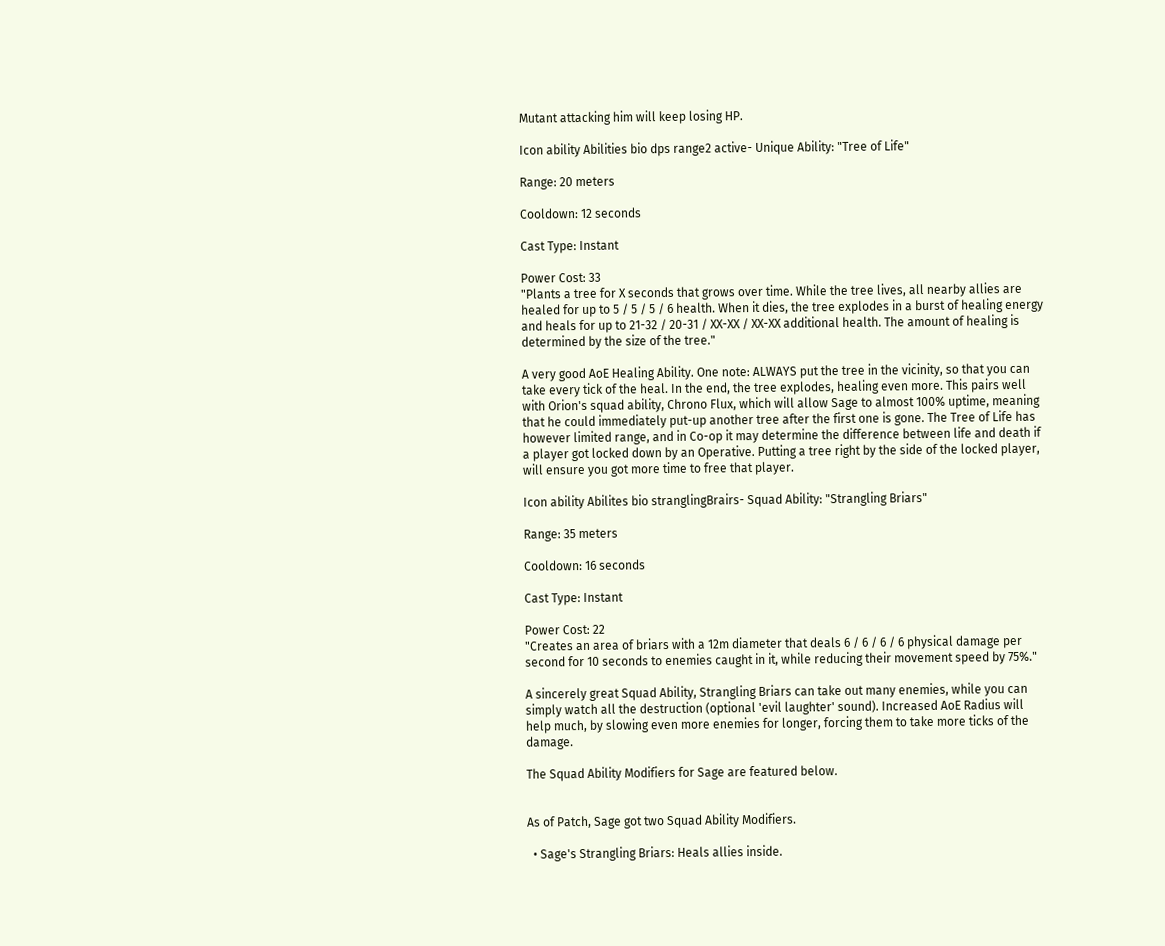Mutant attacking him will keep losing HP.

Icon ability Abilities bio dps range2 active- Unique Ability: "Tree of Life"

Range: 20 meters

Cooldown: 12 seconds

Cast Type: Instant

Power Cost: 33
"Plants a tree for X seconds that grows over time. While the tree lives, all nearby allies are healed for up to 5 / 5 / 5 / 6 health. When it dies, the tree explodes in a burst of healing energy and heals for up to 21-32 / 20-31 / XX-XX / XX-XX additional health. The amount of healing is determined by the size of the tree."

A very good AoE Healing Ability. One note: ALWAYS put the tree in the vicinity, so that you can take every tick of the heal. In the end, the tree explodes, healing even more. This pairs well with Orion's squad ability, Chrono Flux, which will allow Sage to almost 100% uptime, meaning that he could immediately put-up another tree after the first one is gone. The Tree of Life has however limited range, and in Co-op it may determine the difference between life and death if a player got locked down by an Operative. Putting a tree right by the side of the locked player, will ensure you got more time to free that player.

Icon ability Abilites bio stranglingBrairs- Squad Ability: "Strangling Briars"

Range: 35 meters

Cooldown: 16 seconds

Cast Type: Instant

Power Cost: 22
"Creates an area of briars with a 12m diameter that deals 6 / 6 / 6 / 6 physical damage per second for 10 seconds to enemies caught in it, while reducing their movement speed by 75%."

A sincerely great Squad Ability, Strangling Briars can take out many enemies, while you can simply watch all the destruction (optional 'evil laughter' sound). Increased AoE Radius will help much, by slowing even more enemies for longer, forcing them to take more ticks of the damage.

The Squad Ability Modifiers for Sage are featured below.


As of Patch, Sage got two Squad Ability Modifiers.

  • Sage's Strangling Briars: Heals allies inside.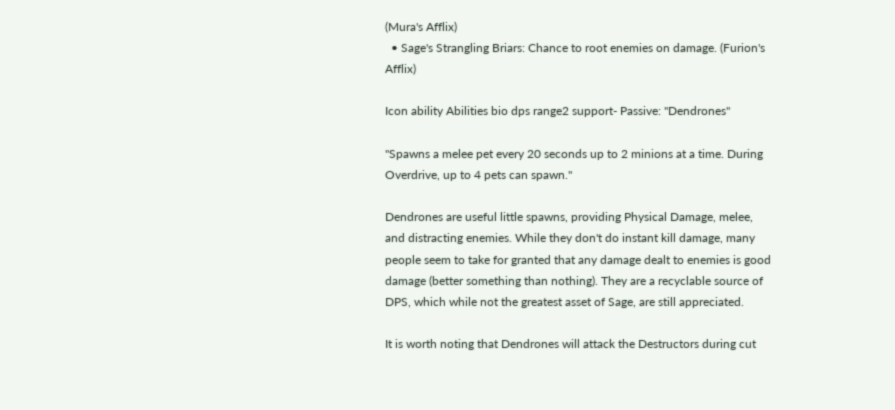(Mura's Afflix)
  • Sage's Strangling Briars: Chance to root enemies on damage. (Furion's Afflix)

Icon ability Abilities bio dps range2 support- Passive: "Dendrones"

"Spawns a melee pet every 20 seconds up to 2 minions at a time. During Overdrive, up to 4 pets can spawn."

Dendrones are useful little spawns, providing Physical Damage, melee, and distracting enemies. While they don't do instant kill damage, many people seem to take for granted that any damage dealt to enemies is good damage (better something than nothing). They are a recyclable source of DPS, which while not the greatest asset of Sage, are still appreciated.

It is worth noting that Dendrones will attack the Destructors during cut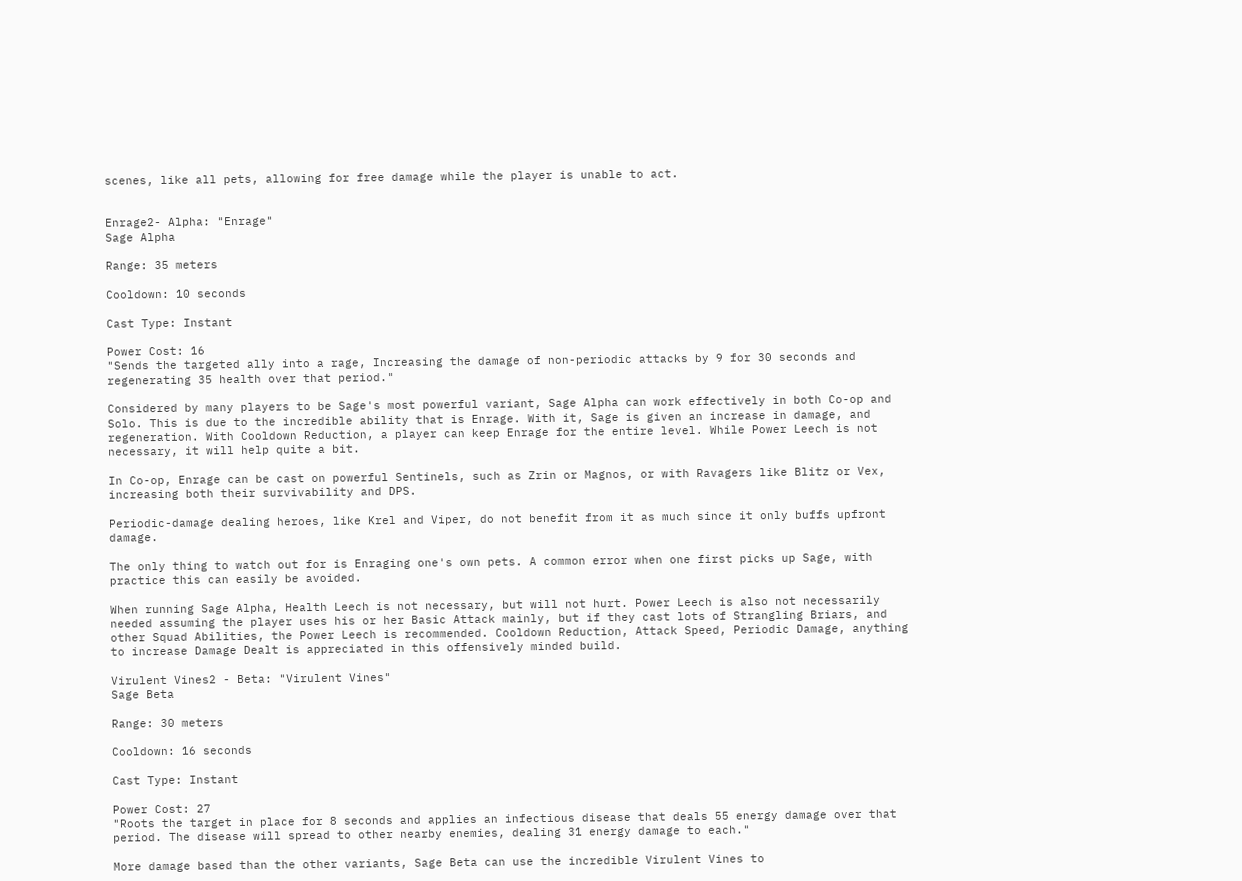scenes, like all pets, allowing for free damage while the player is unable to act.


Enrage2- Alpha: "Enrage"
Sage Alpha

Range: 35 meters

Cooldown: 10 seconds

Cast Type: Instant

Power Cost: 16
"Sends the targeted ally into a rage, Increasing the damage of non-periodic attacks by 9 for 30 seconds and regenerating 35 health over that period."

Considered by many players to be Sage's most powerful variant, Sage Alpha can work effectively in both Co-op and Solo. This is due to the incredible ability that is Enrage. With it, Sage is given an increase in damage, and regeneration. With Cooldown Reduction, a player can keep Enrage for the entire level. While Power Leech is not necessary, it will help quite a bit.

In Co-op, Enrage can be cast on powerful Sentinels, such as Zrin or Magnos, or with Ravagers like Blitz or Vex, increasing both their survivability and DPS.

Periodic-damage dealing heroes, like Krel and Viper, do not benefit from it as much since it only buffs upfront damage.

The only thing to watch out for is Enraging one's own pets. A common error when one first picks up Sage, with practice this can easily be avoided.

When running Sage Alpha, Health Leech is not necessary, but will not hurt. Power Leech is also not necessarily needed assuming the player uses his or her Basic Attack mainly, but if they cast lots of Strangling Briars, and other Squad Abilities, the Power Leech is recommended. Cooldown Reduction, Attack Speed, Periodic Damage, anything to increase Damage Dealt is appreciated in this offensively minded build.

Virulent Vines2 - Beta: "Virulent Vines"
Sage Beta

Range: 30 meters

Cooldown: 16 seconds

Cast Type: Instant

Power Cost: 27
"Roots the target in place for 8 seconds and applies an infectious disease that deals 55 energy damage over that period. The disease will spread to other nearby enemies, dealing 31 energy damage to each."

More damage based than the other variants, Sage Beta can use the incredible Virulent Vines to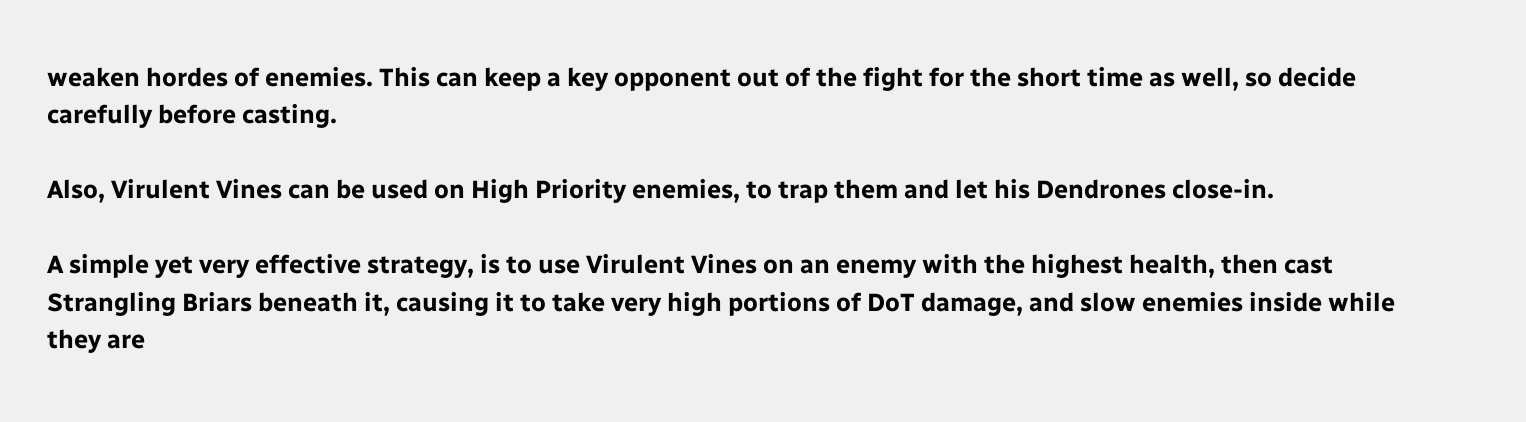weaken hordes of enemies. This can keep a key opponent out of the fight for the short time as well, so decide carefully before casting.

Also, Virulent Vines can be used on High Priority enemies, to trap them and let his Dendrones close-in.

A simple yet very effective strategy, is to use Virulent Vines on an enemy with the highest health, then cast Strangling Briars beneath it, causing it to take very high portions of DoT damage, and slow enemies inside while they are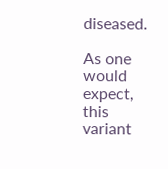diseased.

As one would expect, this variant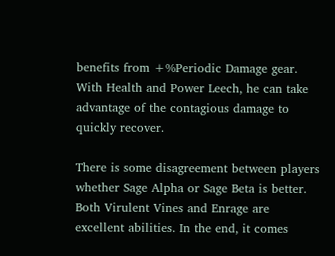benefits from +%Periodic Damage gear. With Health and Power Leech, he can take advantage of the contagious damage to quickly recover.

There is some disagreement between players whether Sage Alpha or Sage Beta is better. Both Virulent Vines and Enrage are excellent abilities. In the end, it comes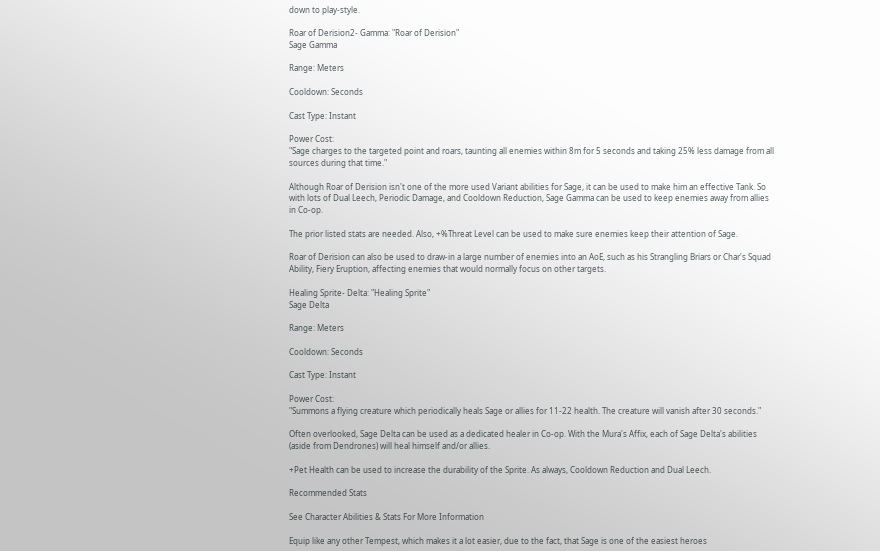down to play-style.

Roar of Derision2- Gamma: "Roar of Derision"
Sage Gamma

Range: Meters

Cooldown: Seconds

Cast Type: Instant

Power Cost:
"Sage charges to the targeted point and roars, taunting all enemies within 8m for 5 seconds and taking 25% less damage from all sources during that time."

Although Roar of Derision isn't one of the more used Variant abilities for Sage, it can be used to make him an effective Tank. So with lots of Dual Leech, Periodic Damage, and Cooldown Reduction, Sage Gamma can be used to keep enemies away from allies in Co-op.

The prior listed stats are needed. Also, +%Threat Level can be used to make sure enemies keep their attention of Sage.

Roar of Derision can also be used to draw-in a large number of enemies into an AoE, such as his Strangling Briars or Char's Squad Ability, Fiery Eruption, affecting enemies that would normally focus on other targets.

Healing Sprite- Delta: "Healing Sprite"
Sage Delta

Range: Meters

Cooldown: Seconds

Cast Type: Instant

Power Cost:
"Summons a flying creature which periodically heals Sage or allies for 11-22 health. The creature will vanish after 30 seconds."

Often overlooked, Sage Delta can be used as a dedicated healer in Co-op. With the Mura's Affix, each of Sage Delta's abilities (aside from Dendrones) will heal himself and/or allies.

+Pet Health can be used to increase the durability of the Sprite. As always, Cooldown Reduction and Dual Leech.

Recommended Stats

See Character Abilities & Stats For More Information

Equip like any other Tempest, which makes it a lot easier, due to the fact, that Sage is one of the easiest heroes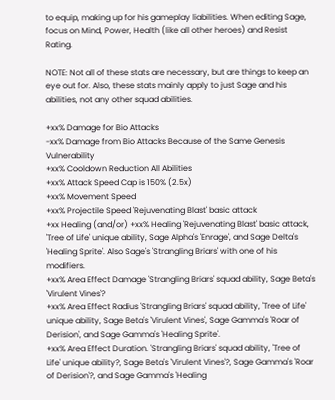to equip, making up for his gameplay liabilities. When editing Sage, focus on Mind, Power, Health (like all other heroes) and Resist Rating.

NOTE: Not all of these stats are necessary, but are things to keep an eye out for. Also, these stats mainly apply to just Sage and his abilities, not any other squad abilities.

+xx% Damage for Bio Attacks
-xx% Damage from Bio Attacks Because of the Same Genesis Vulnerability
+xx% Cooldown Reduction All Abilities
+xx% Attack Speed Cap is 150% (2.5x)
+xx% Movement Speed
+xx% Projectile Speed 'Rejuvenating Blast' basic attack
+xx Healing (and/or) +xx% Healing 'Rejuvenating Blast' basic attack, 'Tree of Life' unique ability, Sage Alpha's 'Enrage', and Sage Delta's 'Healing Sprite'. Also Sage's 'Strangling Briars' with one of his modifiers.
+xx% Area Effect Damage 'Strangling Briars' squad ability, Sage Beta's 'Virulent Vines'?
+xx% Area Effect Radius 'Strangling Briars' squad ability, 'Tree of Life' unique ability, Sage Beta's 'Virulent Vines', Sage Gamma's 'Roar of Derision', and Sage Gamma's 'Healing Sprite'.
+xx% Area Effect Duration. 'Strangling Briars' squad ability, 'Tree of Life' unique ability?, Sage Beta's 'Virulent Vines'?, Sage Gamma's 'Roar of Derision'?, and Sage Gamma's 'Healing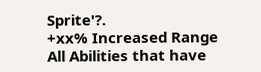Sprite'?.
+xx% Increased Range All Abilities that have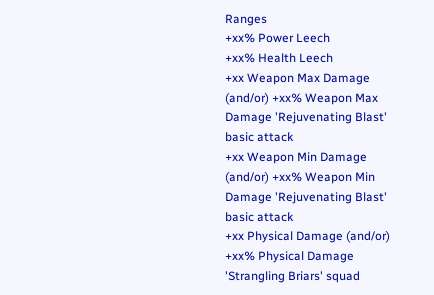Ranges
+xx% Power Leech
+xx% Health Leech
+xx Weapon Max Damage (and/or) +xx% Weapon Max Damage 'Rejuvenating Blast' basic attack
+xx Weapon Min Damage (and/or) +xx% Weapon Min Damage 'Rejuvenating Blast' basic attack
+xx Physical Damage (and/or) +xx% Physical Damage 'Strangling Briars' squad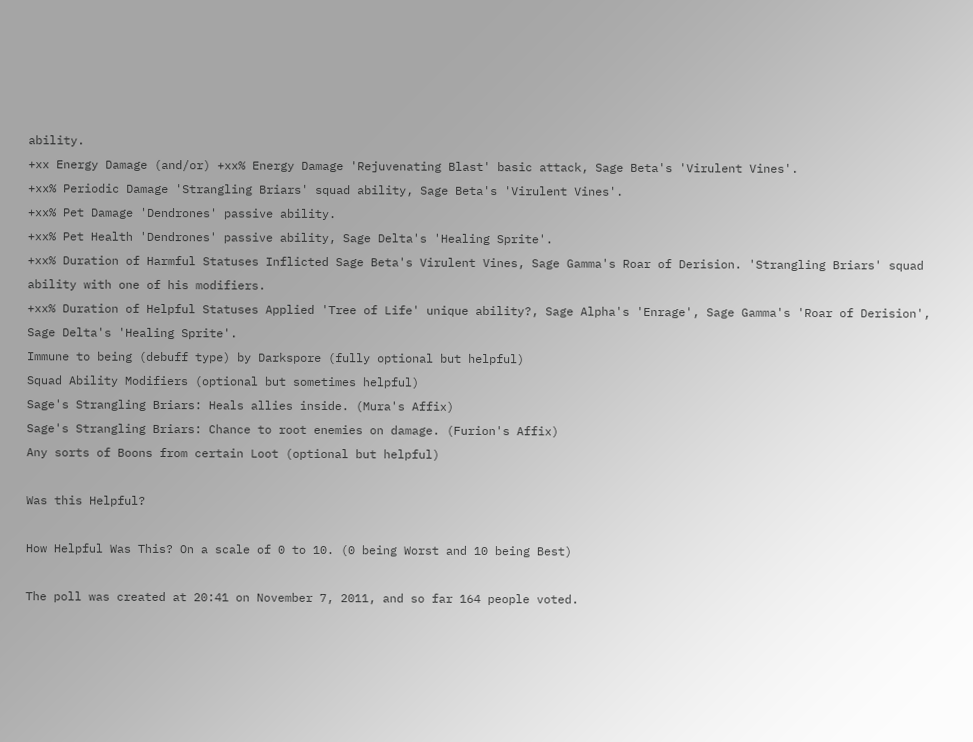ability.
+xx Energy Damage (and/or) +xx% Energy Damage 'Rejuvenating Blast' basic attack, Sage Beta's 'Virulent Vines'.
+xx% Periodic Damage 'Strangling Briars' squad ability, Sage Beta's 'Virulent Vines'.
+xx% Pet Damage 'Dendrones' passive ability.
+xx% Pet Health 'Dendrones' passive ability, Sage Delta's 'Healing Sprite'.
+xx% Duration of Harmful Statuses Inflicted Sage Beta's Virulent Vines, Sage Gamma's Roar of Derision. 'Strangling Briars' squad ability with one of his modifiers.
+xx% Duration of Helpful Statuses Applied 'Tree of Life' unique ability?, Sage Alpha's 'Enrage', Sage Gamma's 'Roar of Derision', Sage Delta's 'Healing Sprite'.
Immune to being (debuff type) by Darkspore (fully optional but helpful)
Squad Ability Modifiers (optional but sometimes helpful)
Sage's Strangling Briars: Heals allies inside. (Mura's Affix)
Sage's Strangling Briars: Chance to root enemies on damage. (Furion's Affix)
Any sorts of Boons from certain Loot (optional but helpful)

Was this Helpful?

How Helpful Was This? On a scale of 0 to 10. (0 being Worst and 10 being Best)

The poll was created at 20:41 on November 7, 2011, and so far 164 people voted.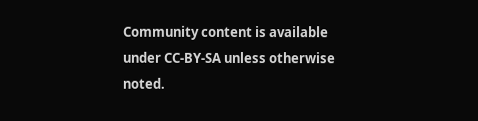Community content is available under CC-BY-SA unless otherwise noted.